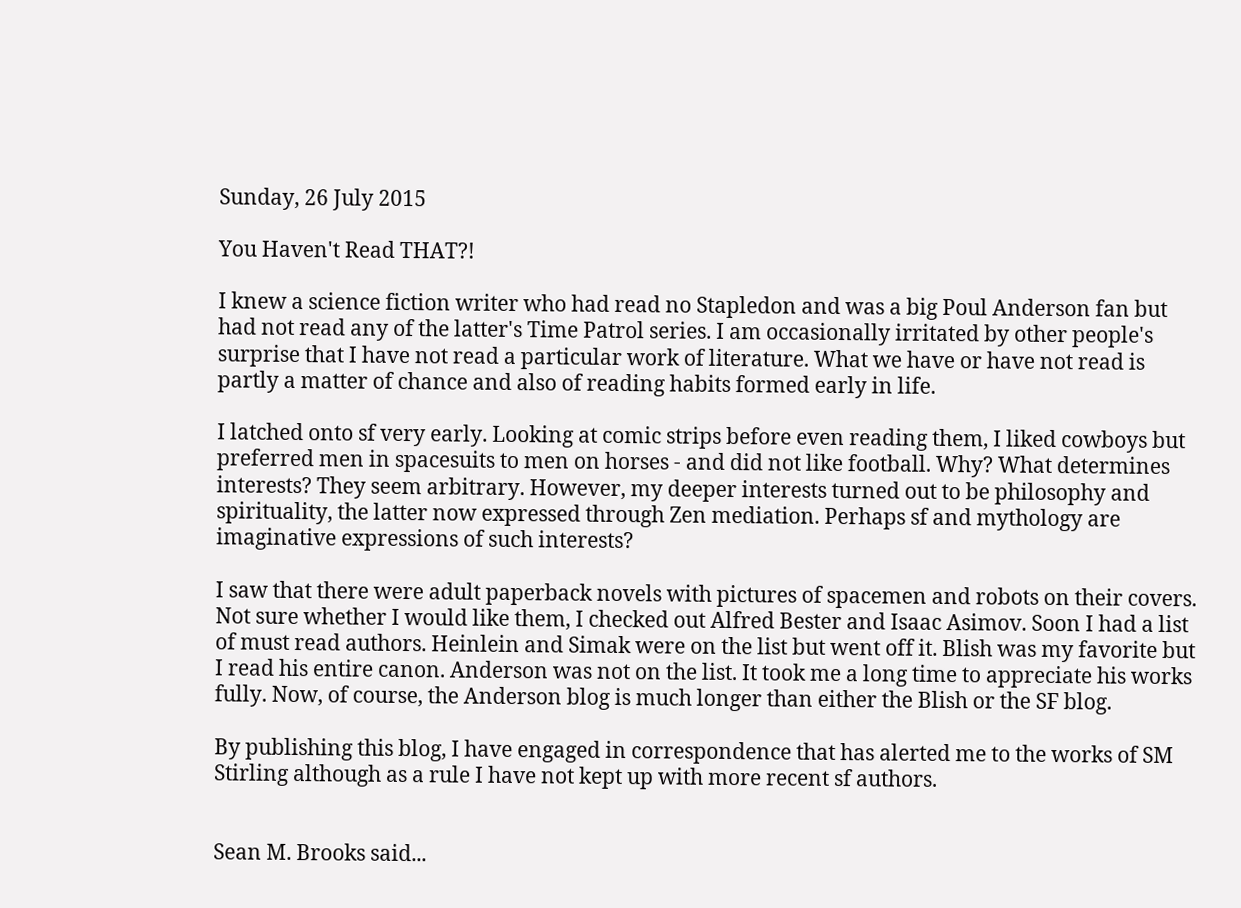Sunday, 26 July 2015

You Haven't Read THAT?!

I knew a science fiction writer who had read no Stapledon and was a big Poul Anderson fan but had not read any of the latter's Time Patrol series. I am occasionally irritated by other people's surprise that I have not read a particular work of literature. What we have or have not read is partly a matter of chance and also of reading habits formed early in life.

I latched onto sf very early. Looking at comic strips before even reading them, I liked cowboys but preferred men in spacesuits to men on horses - and did not like football. Why? What determines interests? They seem arbitrary. However, my deeper interests turned out to be philosophy and spirituality, the latter now expressed through Zen mediation. Perhaps sf and mythology are imaginative expressions of such interests?

I saw that there were adult paperback novels with pictures of spacemen and robots on their covers. Not sure whether I would like them, I checked out Alfred Bester and Isaac Asimov. Soon I had a list of must read authors. Heinlein and Simak were on the list but went off it. Blish was my favorite but I read his entire canon. Anderson was not on the list. It took me a long time to appreciate his works fully. Now, of course, the Anderson blog is much longer than either the Blish or the SF blog.

By publishing this blog, I have engaged in correspondence that has alerted me to the works of SM Stirling although as a rule I have not kept up with more recent sf authors.


Sean M. Brooks said...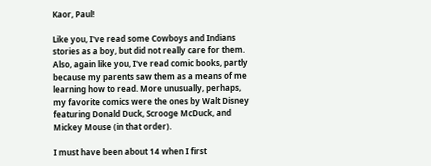Kaor, Paul!

Like you, I've read some Cowboys and Indians stories as a boy, but did not really care for them. Also, again like you, I've read comic books, partly because my parents saw them as a means of me learning how to read. More unusually, perhaps, my favorite comics were the ones by Walt Disney featuring Donald Duck, Scrooge McDuck, and Mickey Mouse (in that order).

I must have been about 14 when I first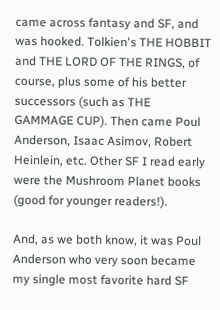came across fantasy and SF, and was hooked. Tolkien's THE HOBBIT and THE LORD OF THE RINGS, of course, plus some of his better successors (such as THE GAMMAGE CUP). Then came Poul Anderson, Isaac Asimov, Robert Heinlein, etc. Other SF I read early were the Mushroom Planet books (good for younger readers!).

And, as we both know, it was Poul Anderson who very soon became my single most favorite hard SF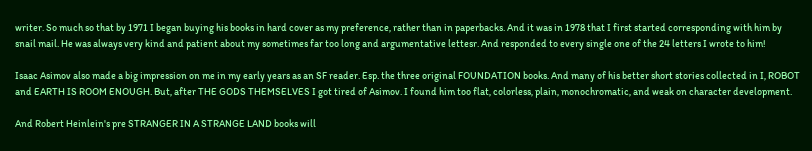writer. So much so that by 1971 I began buying his books in hard cover as my preference, rather than in paperbacks. And it was in 1978 that I first started corresponding with him by snail mail. He was always very kind and patient about my sometimes far too long and argumentative lettesr. And responded to every single one of the 24 letters I wrote to him!

Isaac Asimov also made a big impression on me in my early years as an SF reader. Esp. the three original FOUNDATION books. And many of his better short stories collected in I, ROBOT and EARTH IS ROOM ENOUGH. But, after THE GODS THEMSELVES I got tired of Asimov. I found him too flat, colorless, plain, monochromatic, and weak on character development.

And Robert Heinlein's pre STRANGER IN A STRANGE LAND books will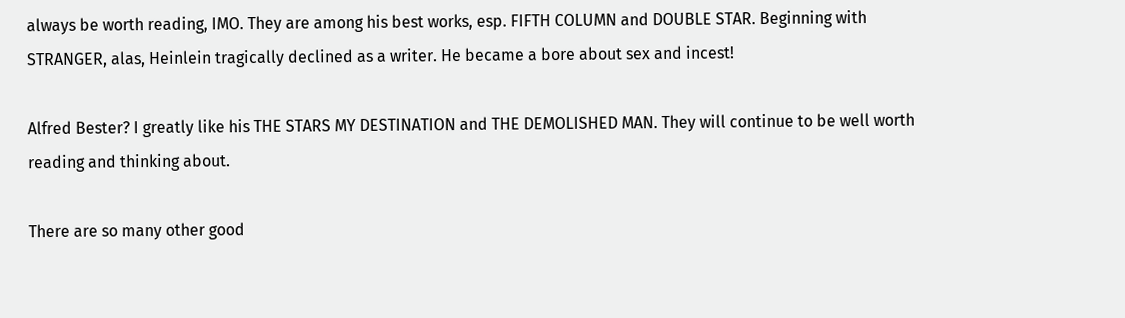always be worth reading, IMO. They are among his best works, esp. FIFTH COLUMN and DOUBLE STAR. Beginning with STRANGER, alas, Heinlein tragically declined as a writer. He became a bore about sex and incest!

Alfred Bester? I greatly like his THE STARS MY DESTINATION and THE DEMOLISHED MAN. They will continue to be well worth reading and thinking about.

There are so many other good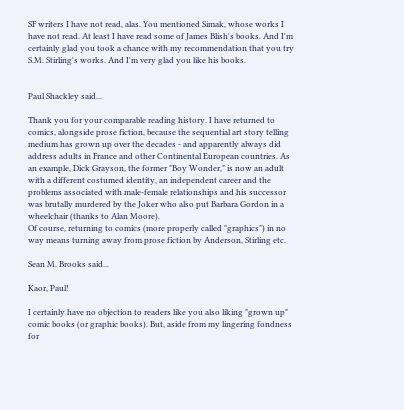SF writers I have not read, alas. You mentioned Simak, whose works I have not read. At least I have read some of James Blish's books. And I'm certainly glad you took a chance with my recommendation that you try S.M. Stirling's works. And I'm very glad you like his books.


Paul Shackley said...

Thank you for your comparable reading history. I have returned to comics, alongside prose fiction, because the sequential art story telling medium has grown up over the decades - and apparently always did address adults in France and other Continental European countries. As an example, Dick Grayson, the former "Boy Wonder," is now an adult with a different costumed identity, an independent career and the problems associated with male-female relationships and his successor was brutally murdered by the Joker who also put Barbara Gordon in a wheelchair (thanks to Alan Moore).
Of course, returning to comics (more properly called "graphics") in no way means turning away from prose fiction by Anderson, Stirling etc.

Sean M. Brooks said...

Kaor, Paul!

I certainly have no objection to readers like you also liking "grown up" comic books (or graphic books). But, aside from my lingering fondness for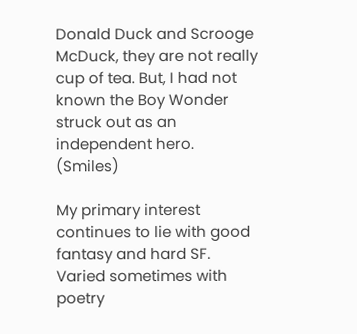Donald Duck and Scrooge McDuck, they are not really cup of tea. But, I had not known the Boy Wonder struck out as an independent hero. (Smiles)

My primary interest continues to lie with good fantasy and hard SF. Varied sometimes with poetry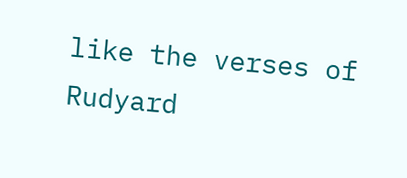like the verses of Rudyard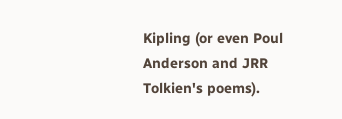Kipling (or even Poul Anderson and JRR Tolkien's poems).